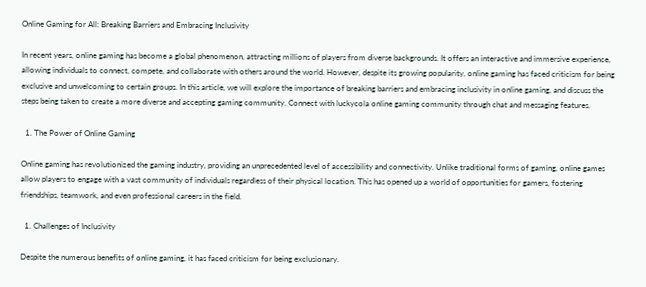Online Gaming for All: Breaking Barriers and Embracing Inclusivity

In recent years, online gaming has become a global phenomenon, attracting millions of players from diverse backgrounds. It offers an interactive and immersive experience, allowing individuals to connect, compete, and collaborate with others around the world. However, despite its growing popularity, online gaming has faced criticism for being exclusive and unwelcoming to certain groups. In this article, we will explore the importance of breaking barriers and embracing inclusivity in online gaming, and discuss the steps being taken to create a more diverse and accepting gaming community. Connect with luckycola online gaming community through chat and messaging features.

  1. The Power of Online Gaming

Online gaming has revolutionized the gaming industry, providing an unprecedented level of accessibility and connectivity. Unlike traditional forms of gaming, online games allow players to engage with a vast community of individuals regardless of their physical location. This has opened up a world of opportunities for gamers, fostering friendships, teamwork, and even professional careers in the field.

  1. Challenges of Inclusivity

Despite the numerous benefits of online gaming, it has faced criticism for being exclusionary.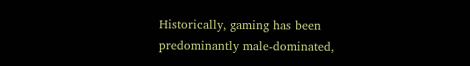Historically, gaming has been predominantly male-dominated,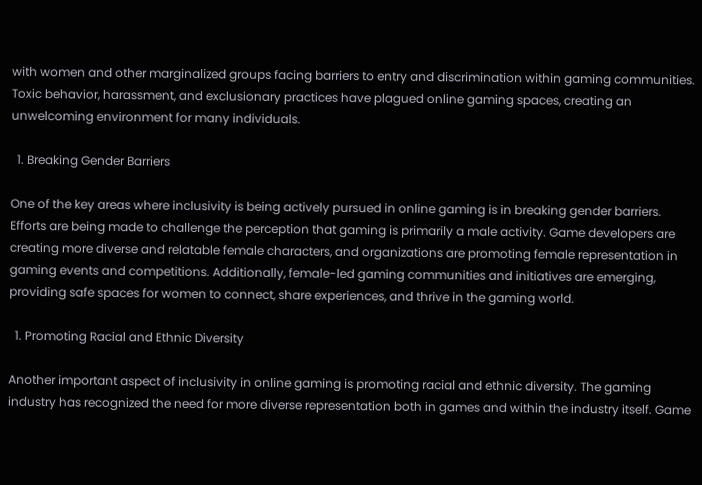with women and other marginalized groups facing barriers to entry and discrimination within gaming communities. Toxic behavior, harassment, and exclusionary practices have plagued online gaming spaces, creating an unwelcoming environment for many individuals.

  1. Breaking Gender Barriers

One of the key areas where inclusivity is being actively pursued in online gaming is in breaking gender barriers. Efforts are being made to challenge the perception that gaming is primarily a male activity. Game developers are creating more diverse and relatable female characters, and organizations are promoting female representation in gaming events and competitions. Additionally, female-led gaming communities and initiatives are emerging, providing safe spaces for women to connect, share experiences, and thrive in the gaming world.

  1. Promoting Racial and Ethnic Diversity

Another important aspect of inclusivity in online gaming is promoting racial and ethnic diversity. The gaming industry has recognized the need for more diverse representation both in games and within the industry itself. Game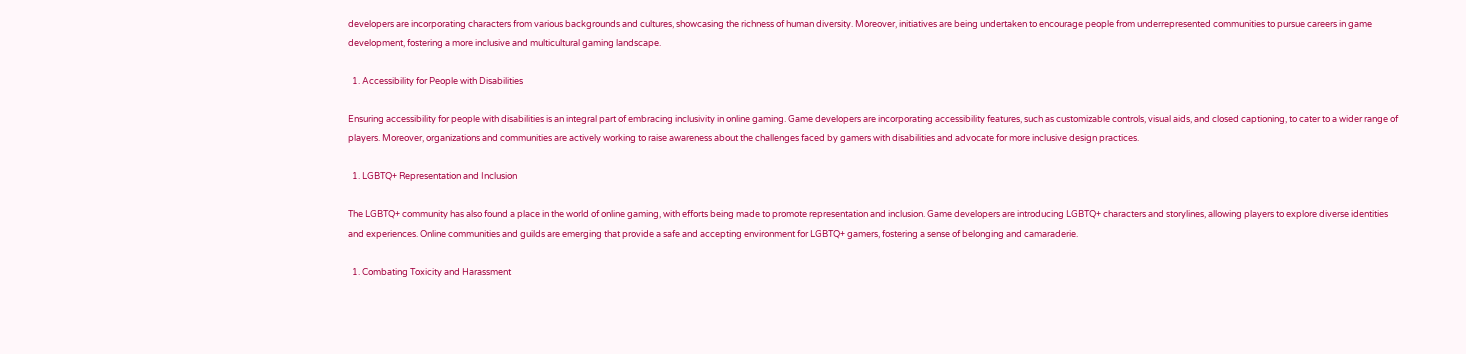developers are incorporating characters from various backgrounds and cultures, showcasing the richness of human diversity. Moreover, initiatives are being undertaken to encourage people from underrepresented communities to pursue careers in game development, fostering a more inclusive and multicultural gaming landscape.

  1. Accessibility for People with Disabilities

Ensuring accessibility for people with disabilities is an integral part of embracing inclusivity in online gaming. Game developers are incorporating accessibility features, such as customizable controls, visual aids, and closed captioning, to cater to a wider range of players. Moreover, organizations and communities are actively working to raise awareness about the challenges faced by gamers with disabilities and advocate for more inclusive design practices.

  1. LGBTQ+ Representation and Inclusion

The LGBTQ+ community has also found a place in the world of online gaming, with efforts being made to promote representation and inclusion. Game developers are introducing LGBTQ+ characters and storylines, allowing players to explore diverse identities and experiences. Online communities and guilds are emerging that provide a safe and accepting environment for LGBTQ+ gamers, fostering a sense of belonging and camaraderie.

  1. Combating Toxicity and Harassment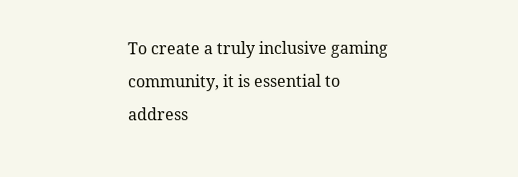To create a truly inclusive gaming community, it is essential to address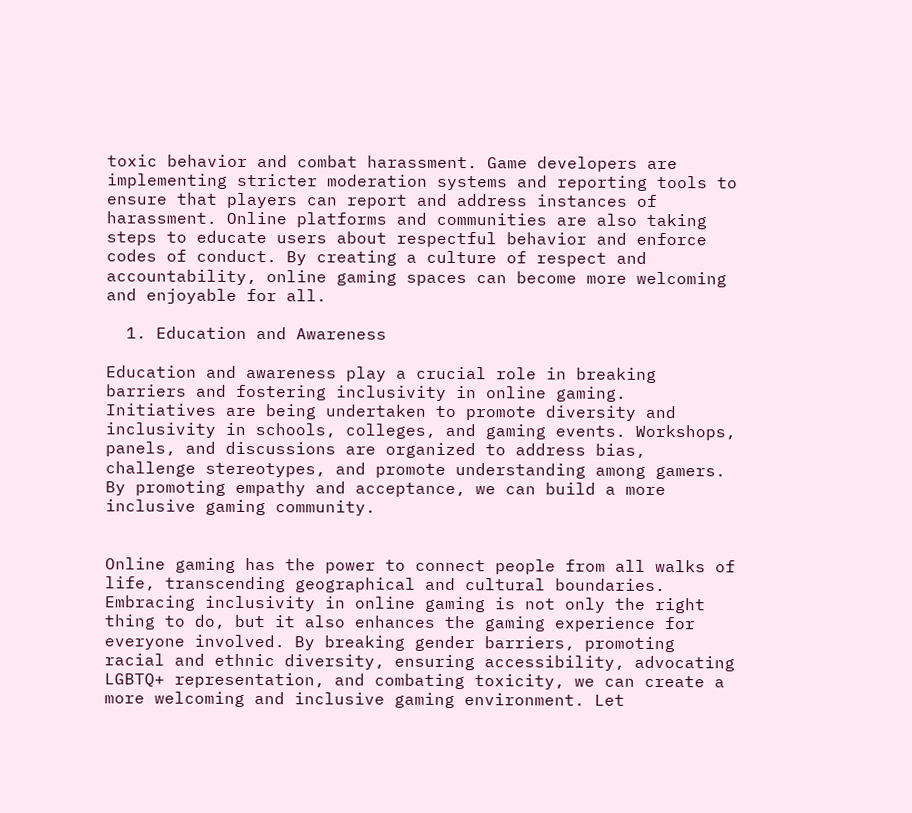toxic behavior and combat harassment. Game developers are implementing stricter moderation systems and reporting tools to ensure that players can report and address instances of harassment. Online platforms and communities are also taking steps to educate users about respectful behavior and enforce codes of conduct. By creating a culture of respect and accountability, online gaming spaces can become more welcoming and enjoyable for all.

  1. Education and Awareness

Education and awareness play a crucial role in breaking barriers and fostering inclusivity in online gaming. Initiatives are being undertaken to promote diversity and inclusivity in schools, colleges, and gaming events. Workshops, panels, and discussions are organized to address bias, challenge stereotypes, and promote understanding among gamers. By promoting empathy and acceptance, we can build a more inclusive gaming community.


Online gaming has the power to connect people from all walks of life, transcending geographical and cultural boundaries. Embracing inclusivity in online gaming is not only the right thing to do, but it also enhances the gaming experience for everyone involved. By breaking gender barriers, promoting racial and ethnic diversity, ensuring accessibility, advocating LGBTQ+ representation, and combating toxicity, we can create a more welcoming and inclusive gaming environment. Let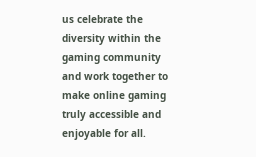us celebrate the diversity within the gaming community and work together to make online gaming truly accessible and enjoyable for all.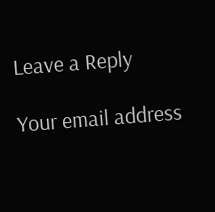Leave a Reply

Your email address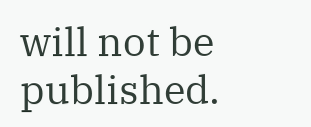will not be published.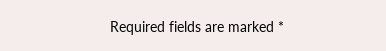Required fields are marked *